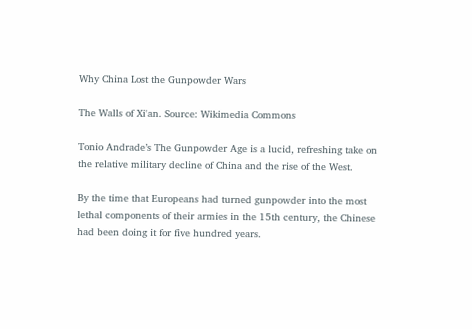Why China Lost the Gunpowder Wars

The Walls of Xi'an. Source: Wikimedia Commons

Tonio Andrade’s The Gunpowder Age is a lucid, refreshing take on the relative military decline of China and the rise of the West.

By the time that Europeans had turned gunpowder into the most lethal components of their armies in the 15th century, the Chinese had been doing it for five hundred years.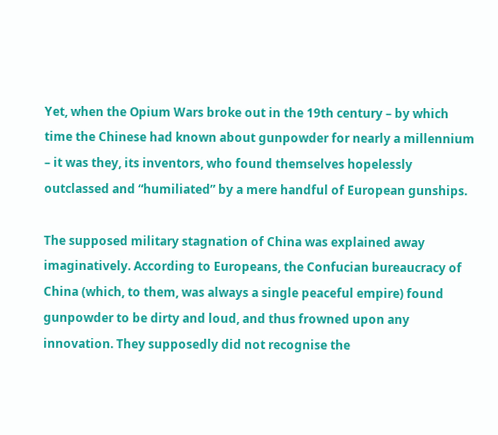Yet, when the Opium Wars broke out in the 19th century – by which time the Chinese had known about gunpowder for nearly a millennium – it was they, its inventors, who found themselves hopelessly outclassed and “humiliated” by a mere handful of European gunships.

The supposed military stagnation of China was explained away imaginatively. According to Europeans, the Confucian bureaucracy of China (which, to them, was always a single peaceful empire) found gunpowder to be dirty and loud, and thus frowned upon any innovation. They supposedly did not recognise the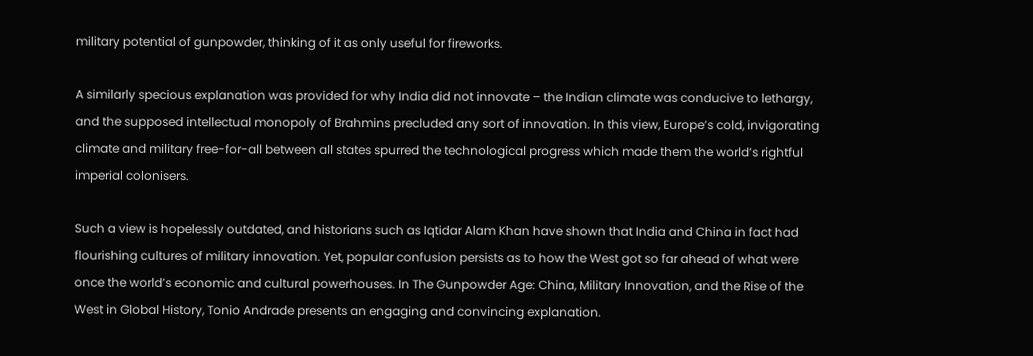military potential of gunpowder, thinking of it as only useful for fireworks.

A similarly specious explanation was provided for why India did not innovate – the Indian climate was conducive to lethargy, and the supposed intellectual monopoly of Brahmins precluded any sort of innovation. In this view, Europe’s cold, invigorating climate and military free-for-all between all states spurred the technological progress which made them the world’s rightful imperial colonisers.

Such a view is hopelessly outdated, and historians such as Iqtidar Alam Khan have shown that India and China in fact had flourishing cultures of military innovation. Yet, popular confusion persists as to how the West got so far ahead of what were once the world’s economic and cultural powerhouses. In The Gunpowder Age: China, Military Innovation, and the Rise of the West in Global History, Tonio Andrade presents an engaging and convincing explanation.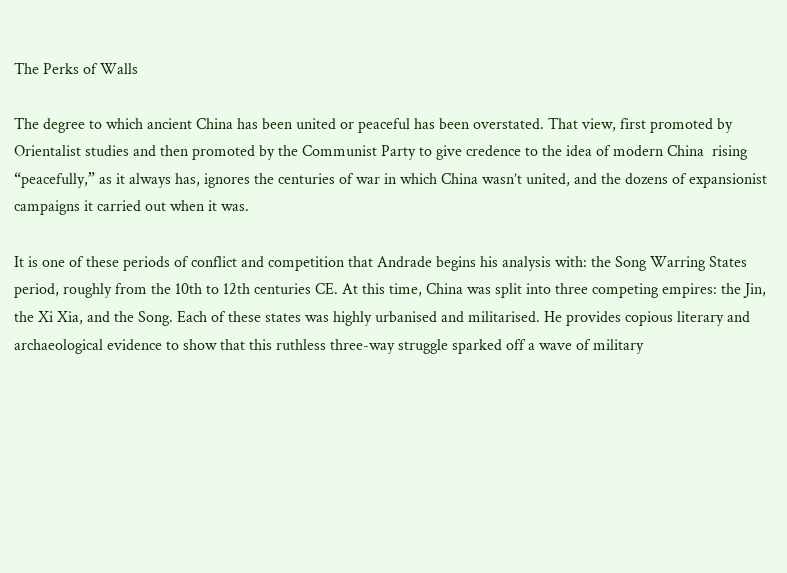The Perks of Walls

The degree to which ancient China has been united or peaceful has been overstated. That view, first promoted by Orientalist studies and then promoted by the Communist Party to give credence to the idea of modern China  rising “peacefully,” as it always has, ignores the centuries of war in which China wasn’t united, and the dozens of expansionist campaigns it carried out when it was.

It is one of these periods of conflict and competition that Andrade begins his analysis with: the Song Warring States period, roughly from the 10th to 12th centuries CE. At this time, China was split into three competing empires: the Jin, the Xi Xia, and the Song. Each of these states was highly urbanised and militarised. He provides copious literary and archaeological evidence to show that this ruthless three-way struggle sparked off a wave of military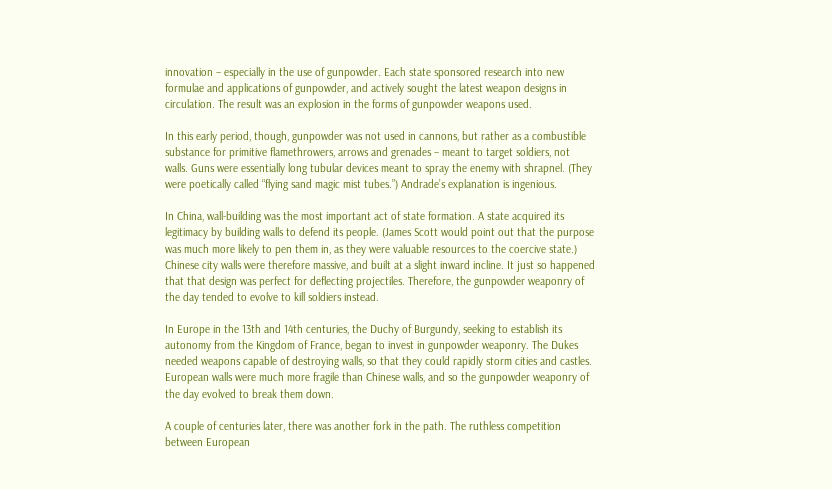innovation – especially in the use of gunpowder. Each state sponsored research into new formulae and applications of gunpowder, and actively sought the latest weapon designs in circulation. The result was an explosion in the forms of gunpowder weapons used.

In this early period, though, gunpowder was not used in cannons, but rather as a combustible substance for primitive flamethrowers, arrows and grenades – meant to target soldiers, not walls. Guns were essentially long tubular devices meant to spray the enemy with shrapnel. (They were poetically called “flying sand magic mist tubes.”) Andrade’s explanation is ingenious.

In China, wall-building was the most important act of state formation. A state acquired its legitimacy by building walls to defend its people. (James Scott would point out that the purpose was much more likely to pen them in, as they were valuable resources to the coercive state.) Chinese city walls were therefore massive, and built at a slight inward incline. It just so happened that that design was perfect for deflecting projectiles. Therefore, the gunpowder weaponry of the day tended to evolve to kill soldiers instead.

In Europe in the 13th and 14th centuries, the Duchy of Burgundy, seeking to establish its autonomy from the Kingdom of France, began to invest in gunpowder weaponry. The Dukes needed weapons capable of destroying walls, so that they could rapidly storm cities and castles. European walls were much more fragile than Chinese walls, and so the gunpowder weaponry of the day evolved to break them down.

A couple of centuries later, there was another fork in the path. The ruthless competition between European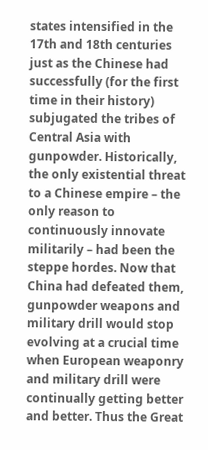states intensified in the 17th and 18th centuries just as the Chinese had successfully (for the first time in their history) subjugated the tribes of Central Asia with gunpowder. Historically, the only existential threat to a Chinese empire – the only reason to continuously innovate militarily – had been the steppe hordes. Now that China had defeated them, gunpowder weapons and military drill would stop evolving at a crucial time when European weaponry and military drill were continually getting better and better. Thus the Great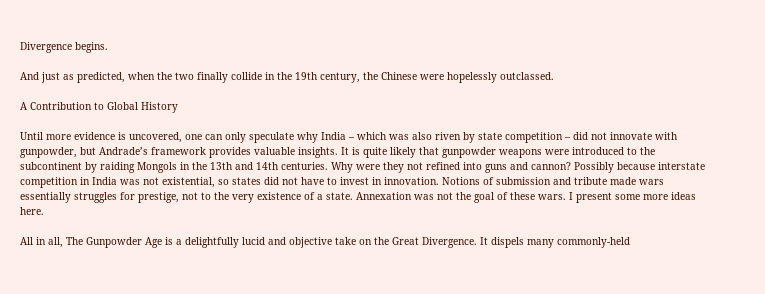Divergence begins.

And just as predicted, when the two finally collide in the 19th century, the Chinese were hopelessly outclassed.

A Contribution to Global History

Until more evidence is uncovered, one can only speculate why India – which was also riven by state competition – did not innovate with gunpowder, but Andrade’s framework provides valuable insights. It is quite likely that gunpowder weapons were introduced to the subcontinent by raiding Mongols in the 13th and 14th centuries. Why were they not refined into guns and cannon? Possibly because interstate competition in India was not existential, so states did not have to invest in innovation. Notions of submission and tribute made wars essentially struggles for prestige, not to the very existence of a state. Annexation was not the goal of these wars. I present some more ideas here.

All in all, The Gunpowder Age is a delightfully lucid and objective take on the Great Divergence. It dispels many commonly-held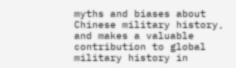myths and biases about Chinese military history, and makes a valuable contribution to global military history in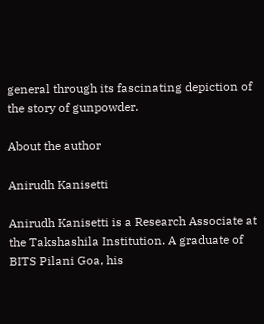general through its fascinating depiction of the story of gunpowder.

About the author

Anirudh Kanisetti

Anirudh Kanisetti is a Research Associate at the Takshashila Institution. A graduate of BITS Pilani Goa, his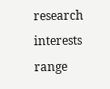research interests range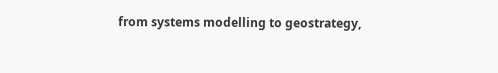from systems modelling to geostrategy,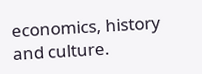economics, history and culture.